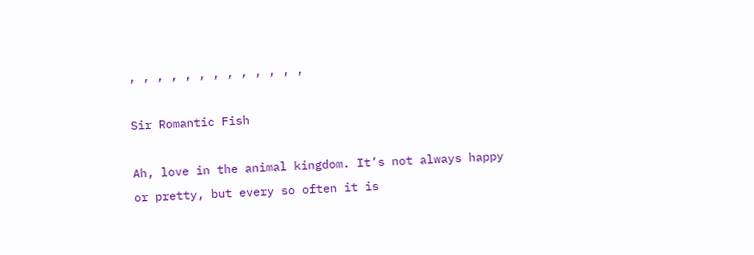, , , , , , , , , , , , ,

Sir Romantic Fish

Ah, love in the animal kingdom. It’s not always happy or pretty, but every so often it is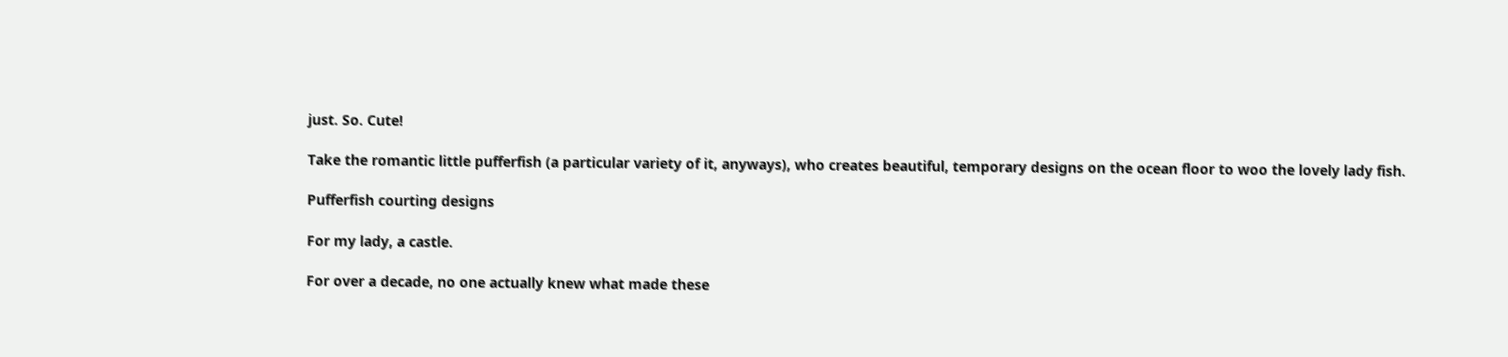just. So. Cute!

Take the romantic little pufferfish (a particular variety of it, anyways), who creates beautiful, temporary designs on the ocean floor to woo the lovely lady fish.

Pufferfish courting designs

For my lady, a castle.

For over a decade, no one actually knew what made these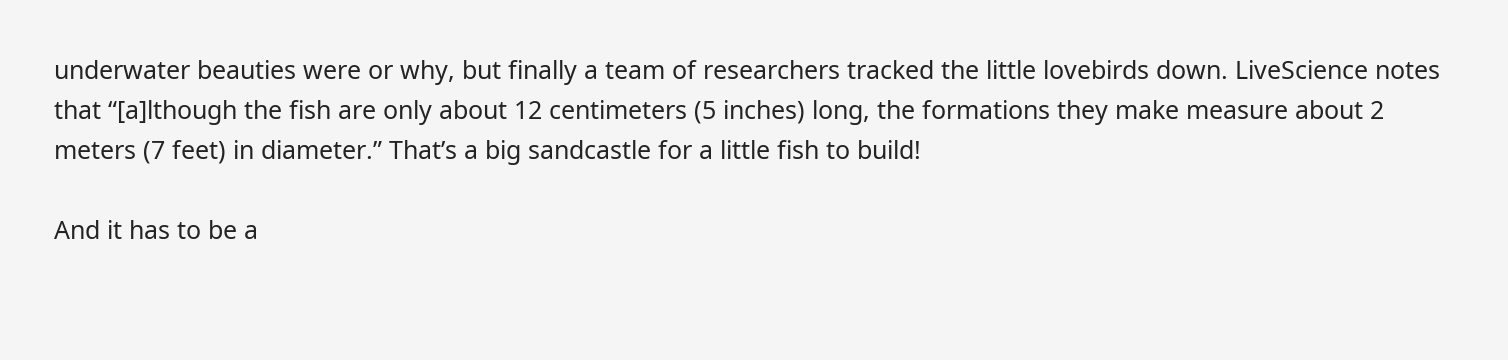underwater beauties were or why, but finally a team of researchers tracked the little lovebirds down. LiveScience notes that “[a]lthough the fish are only about 12 centimeters (5 inches) long, the formations they make measure about 2 meters (7 feet) in diameter.” That’s a big sandcastle for a little fish to build!

And it has to be a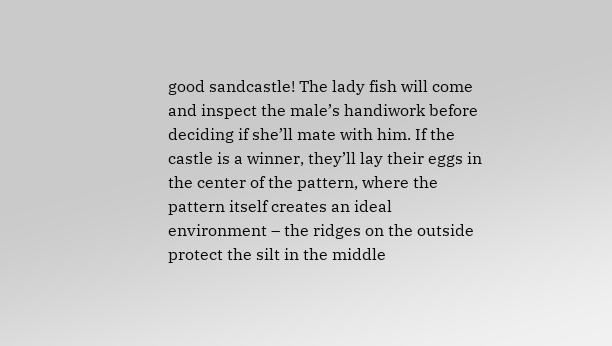good sandcastle! The lady fish will come and inspect the male’s handiwork before deciding if she’ll mate with him. If the castle is a winner, they’ll lay their eggs in the center of the pattern, where the pattern itself creates an ideal environment – the ridges on the outside protect the silt in the middle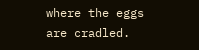where the eggs are cradled.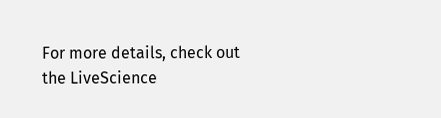For more details, check out the LiveScience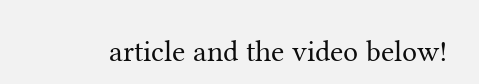article and the video below!